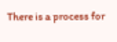There is a process for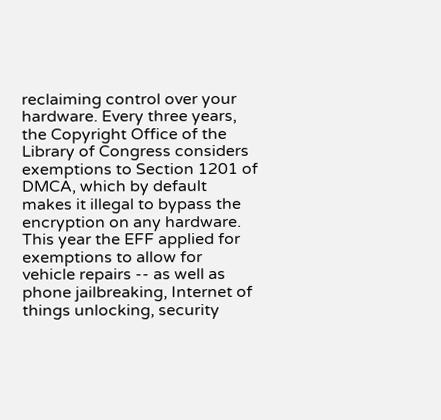reclaiming control over your hardware. Every three years, the Copyright Office of the Library of Congress considers exemptions to Section 1201 of DMCA, which by default makes it illegal to bypass the encryption on any hardware. This year the EFF applied for exemptions to allow for vehicle repairs -- as well as phone jailbreaking, Internet of things unlocking, security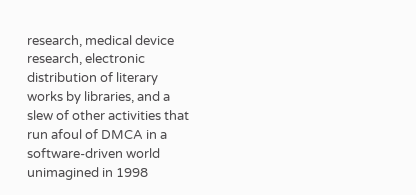research, medical device research, electronic distribution of literary works by libraries, and a slew of other activities that run afoul of DMCA in a software-driven world unimagined in 1998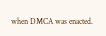when DMCA was enacted.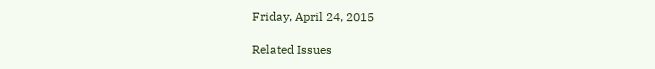Friday, April 24, 2015

Related Issues